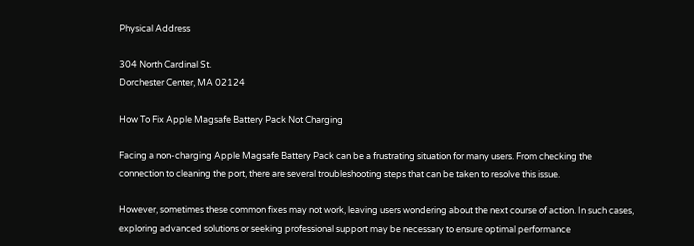Physical Address

304 North Cardinal St.
Dorchester Center, MA 02124

How To Fix Apple Magsafe Battery Pack Not Charging

Facing a non-charging Apple Magsafe Battery Pack can be a frustrating situation for many users. From checking the connection to cleaning the port, there are several troubleshooting steps that can be taken to resolve this issue.

However, sometimes these common fixes may not work, leaving users wondering about the next course of action. In such cases, exploring advanced solutions or seeking professional support may be necessary to ensure optimal performance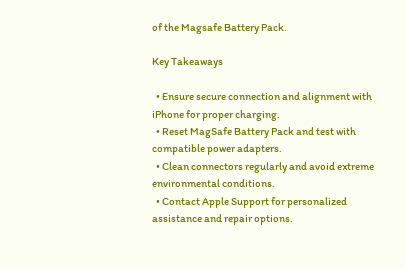of the Magsafe Battery Pack.

Key Takeaways

  • Ensure secure connection and alignment with iPhone for proper charging.
  • Reset MagSafe Battery Pack and test with compatible power adapters.
  • Clean connectors regularly and avoid extreme environmental conditions.
  • Contact Apple Support for personalized assistance and repair options.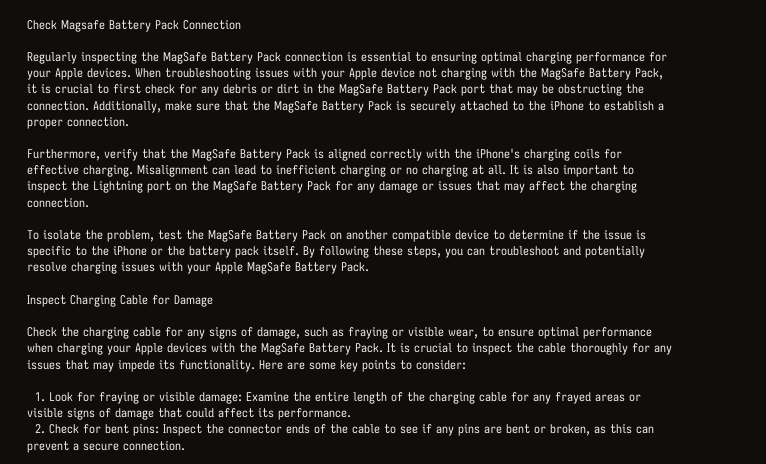Check Magsafe Battery Pack Connection

Regularly inspecting the MagSafe Battery Pack connection is essential to ensuring optimal charging performance for your Apple devices. When troubleshooting issues with your Apple device not charging with the MagSafe Battery Pack, it is crucial to first check for any debris or dirt in the MagSafe Battery Pack port that may be obstructing the connection. Additionally, make sure that the MagSafe Battery Pack is securely attached to the iPhone to establish a proper connection.

Furthermore, verify that the MagSafe Battery Pack is aligned correctly with the iPhone's charging coils for effective charging. Misalignment can lead to inefficient charging or no charging at all. It is also important to inspect the Lightning port on the MagSafe Battery Pack for any damage or issues that may affect the charging connection.

To isolate the problem, test the MagSafe Battery Pack on another compatible device to determine if the issue is specific to the iPhone or the battery pack itself. By following these steps, you can troubleshoot and potentially resolve charging issues with your Apple MagSafe Battery Pack.

Inspect Charging Cable for Damage

Check the charging cable for any signs of damage, such as fraying or visible wear, to ensure optimal performance when charging your Apple devices with the MagSafe Battery Pack. It is crucial to inspect the cable thoroughly for any issues that may impede its functionality. Here are some key points to consider:

  1. Look for fraying or visible damage: Examine the entire length of the charging cable for any frayed areas or visible signs of damage that could affect its performance.
  2. Check for bent pins: Inspect the connector ends of the cable to see if any pins are bent or broken, as this can prevent a secure connection.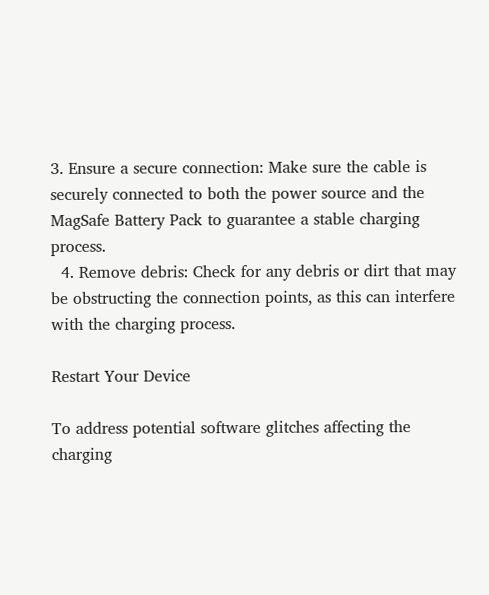3. Ensure a secure connection: Make sure the cable is securely connected to both the power source and the MagSafe Battery Pack to guarantee a stable charging process.
  4. Remove debris: Check for any debris or dirt that may be obstructing the connection points, as this can interfere with the charging process.

Restart Your Device

To address potential software glitches affecting the charging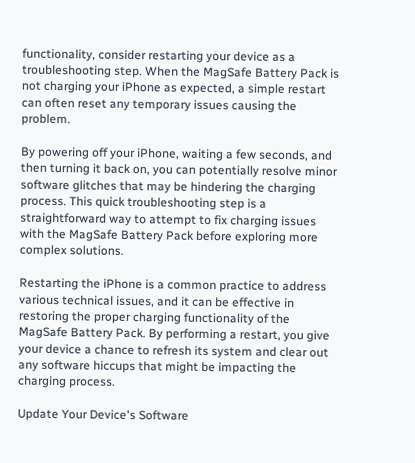functionality, consider restarting your device as a troubleshooting step. When the MagSafe Battery Pack is not charging your iPhone as expected, a simple restart can often reset any temporary issues causing the problem.

By powering off your iPhone, waiting a few seconds, and then turning it back on, you can potentially resolve minor software glitches that may be hindering the charging process. This quick troubleshooting step is a straightforward way to attempt to fix charging issues with the MagSafe Battery Pack before exploring more complex solutions.

Restarting the iPhone is a common practice to address various technical issues, and it can be effective in restoring the proper charging functionality of the MagSafe Battery Pack. By performing a restart, you give your device a chance to refresh its system and clear out any software hiccups that might be impacting the charging process.

Update Your Device's Software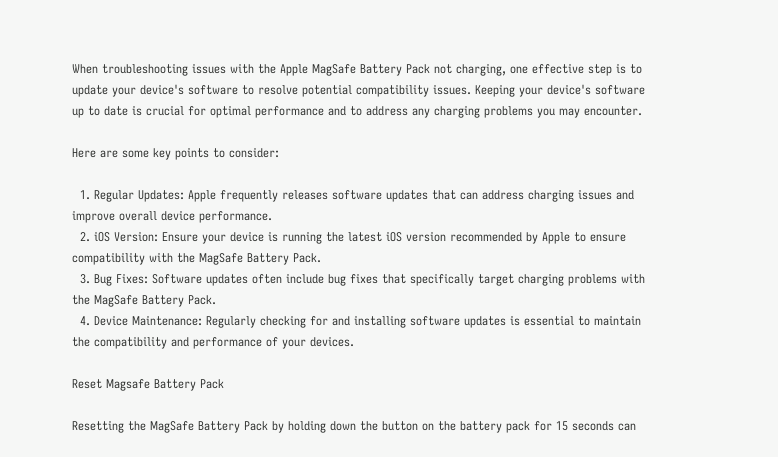When troubleshooting issues with the Apple MagSafe Battery Pack not charging, one effective step is to update your device's software to resolve potential compatibility issues. Keeping your device's software up to date is crucial for optimal performance and to address any charging problems you may encounter.

Here are some key points to consider:

  1. Regular Updates: Apple frequently releases software updates that can address charging issues and improve overall device performance.
  2. iOS Version: Ensure your device is running the latest iOS version recommended by Apple to ensure compatibility with the MagSafe Battery Pack.
  3. Bug Fixes: Software updates often include bug fixes that specifically target charging problems with the MagSafe Battery Pack.
  4. Device Maintenance: Regularly checking for and installing software updates is essential to maintain the compatibility and performance of your devices.

Reset Magsafe Battery Pack

Resetting the MagSafe Battery Pack by holding down the button on the battery pack for 15 seconds can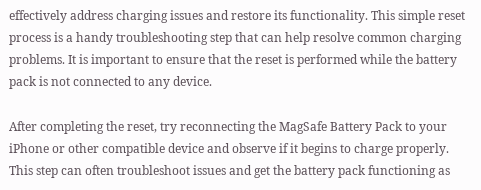effectively address charging issues and restore its functionality. This simple reset process is a handy troubleshooting step that can help resolve common charging problems. It is important to ensure that the reset is performed while the battery pack is not connected to any device.

After completing the reset, try reconnecting the MagSafe Battery Pack to your iPhone or other compatible device and observe if it begins to charge properly. This step can often troubleshoot issues and get the battery pack functioning as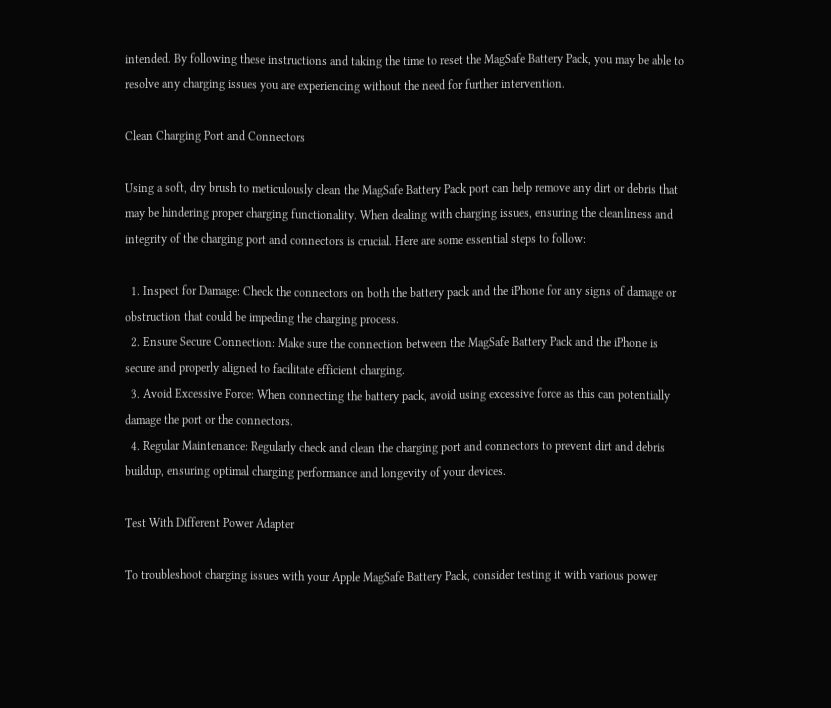intended. By following these instructions and taking the time to reset the MagSafe Battery Pack, you may be able to resolve any charging issues you are experiencing without the need for further intervention.

Clean Charging Port and Connectors

Using a soft, dry brush to meticulously clean the MagSafe Battery Pack port can help remove any dirt or debris that may be hindering proper charging functionality. When dealing with charging issues, ensuring the cleanliness and integrity of the charging port and connectors is crucial. Here are some essential steps to follow:

  1. Inspect for Damage: Check the connectors on both the battery pack and the iPhone for any signs of damage or obstruction that could be impeding the charging process.
  2. Ensure Secure Connection: Make sure the connection between the MagSafe Battery Pack and the iPhone is secure and properly aligned to facilitate efficient charging.
  3. Avoid Excessive Force: When connecting the battery pack, avoid using excessive force as this can potentially damage the port or the connectors.
  4. Regular Maintenance: Regularly check and clean the charging port and connectors to prevent dirt and debris buildup, ensuring optimal charging performance and longevity of your devices.

Test With Different Power Adapter

To troubleshoot charging issues with your Apple MagSafe Battery Pack, consider testing it with various power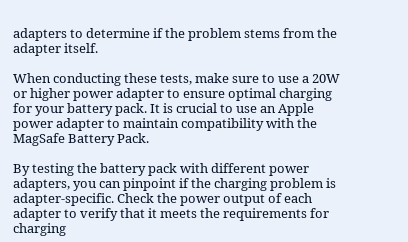adapters to determine if the problem stems from the adapter itself.

When conducting these tests, make sure to use a 20W or higher power adapter to ensure optimal charging for your battery pack. It is crucial to use an Apple power adapter to maintain compatibility with the MagSafe Battery Pack.

By testing the battery pack with different power adapters, you can pinpoint if the charging problem is adapter-specific. Check the power output of each adapter to verify that it meets the requirements for charging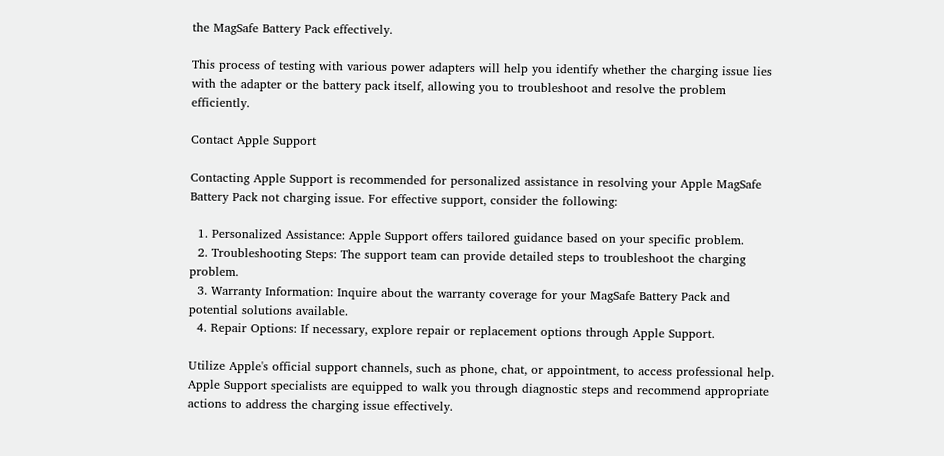the MagSafe Battery Pack effectively.

This process of testing with various power adapters will help you identify whether the charging issue lies with the adapter or the battery pack itself, allowing you to troubleshoot and resolve the problem efficiently.

Contact Apple Support

Contacting Apple Support is recommended for personalized assistance in resolving your Apple MagSafe Battery Pack not charging issue. For effective support, consider the following:

  1. Personalized Assistance: Apple Support offers tailored guidance based on your specific problem.
  2. Troubleshooting Steps: The support team can provide detailed steps to troubleshoot the charging problem.
  3. Warranty Information: Inquire about the warranty coverage for your MagSafe Battery Pack and potential solutions available.
  4. Repair Options: If necessary, explore repair or replacement options through Apple Support.

Utilize Apple's official support channels, such as phone, chat, or appointment, to access professional help. Apple Support specialists are equipped to walk you through diagnostic steps and recommend appropriate actions to address the charging issue effectively.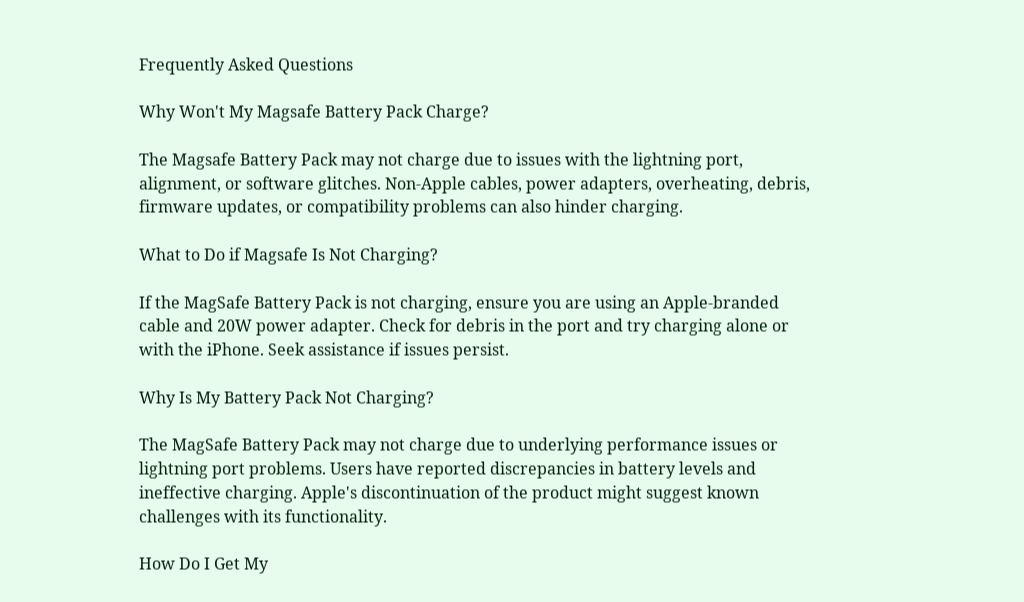Frequently Asked Questions

Why Won't My Magsafe Battery Pack Charge?

The Magsafe Battery Pack may not charge due to issues with the lightning port, alignment, or software glitches. Non-Apple cables, power adapters, overheating, debris, firmware updates, or compatibility problems can also hinder charging.

What to Do if Magsafe Is Not Charging?

If the MagSafe Battery Pack is not charging, ensure you are using an Apple-branded cable and 20W power adapter. Check for debris in the port and try charging alone or with the iPhone. Seek assistance if issues persist.

Why Is My Battery Pack Not Charging?

The MagSafe Battery Pack may not charge due to underlying performance issues or lightning port problems. Users have reported discrepancies in battery levels and ineffective charging. Apple's discontinuation of the product might suggest known challenges with its functionality.

How Do I Get My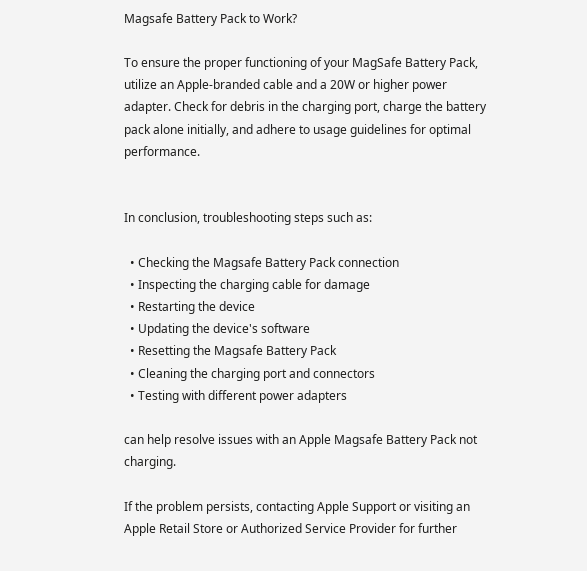Magsafe Battery Pack to Work?

To ensure the proper functioning of your MagSafe Battery Pack, utilize an Apple-branded cable and a 20W or higher power adapter. Check for debris in the charging port, charge the battery pack alone initially, and adhere to usage guidelines for optimal performance.


In conclusion, troubleshooting steps such as:

  • Checking the Magsafe Battery Pack connection
  • Inspecting the charging cable for damage
  • Restarting the device
  • Updating the device's software
  • Resetting the Magsafe Battery Pack
  • Cleaning the charging port and connectors
  • Testing with different power adapters

can help resolve issues with an Apple Magsafe Battery Pack not charging.

If the problem persists, contacting Apple Support or visiting an Apple Retail Store or Authorized Service Provider for further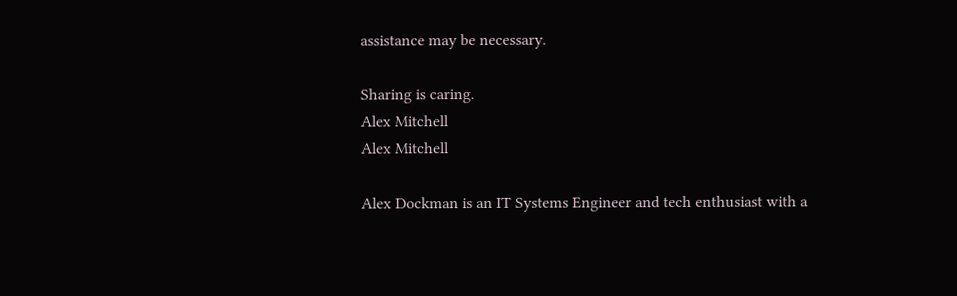assistance may be necessary.

Sharing is caring.
Alex Mitchell
Alex Mitchell

Alex Dockman is an IT Systems Engineer and tech enthusiast with a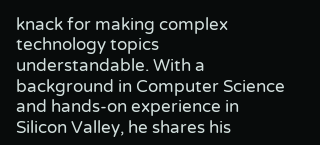knack for making complex technology topics understandable. With a background in Computer Science and hands-on experience in Silicon Valley, he shares his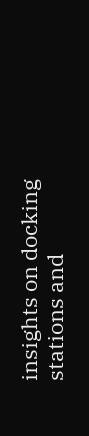insights on docking stations and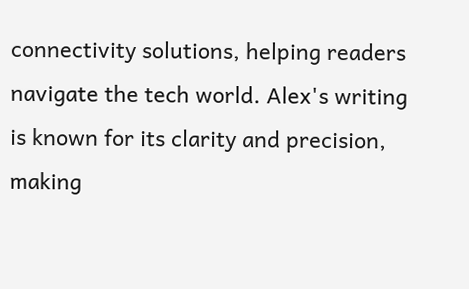connectivity solutions, helping readers navigate the tech world. Alex's writing is known for its clarity and precision, making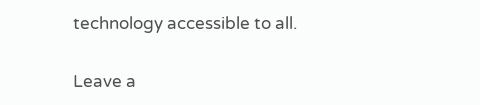technology accessible to all.

Leave a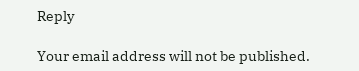Reply

Your email address will not be published.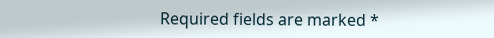Required fields are marked *